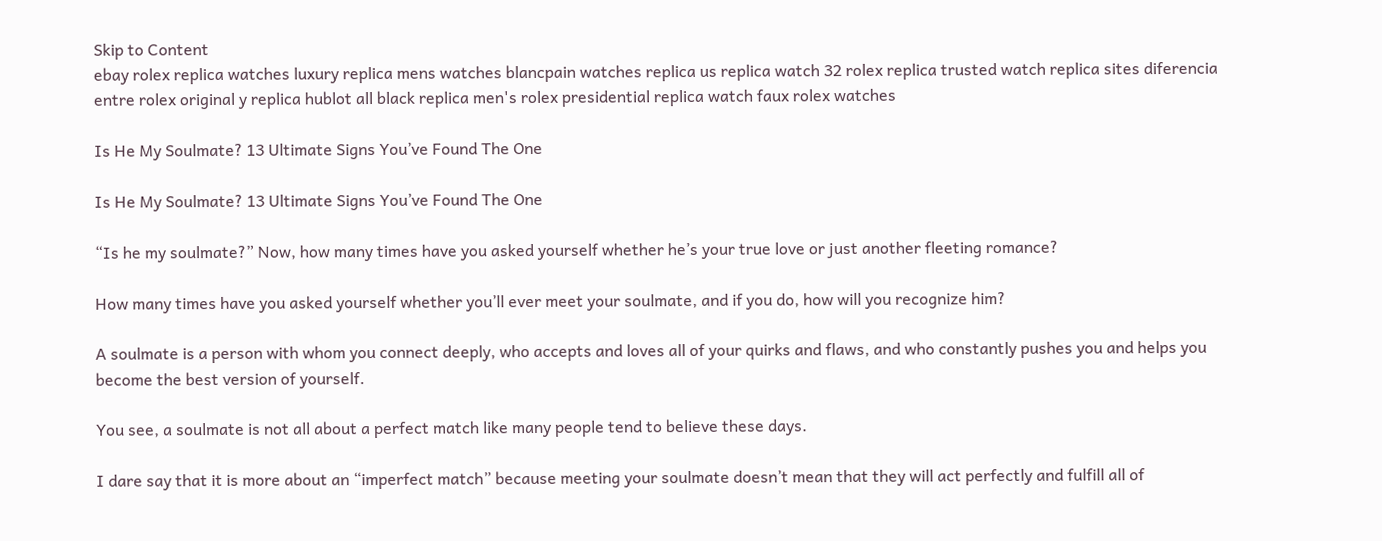Skip to Content
ebay rolex replica watches luxury replica mens watches blancpain watches replica us replica watch 32 rolex replica trusted watch replica sites diferencia entre rolex original y replica hublot all black replica men's rolex presidential replica watch faux rolex watches

Is He My Soulmate? 13 Ultimate Signs You’ve Found The One

Is He My Soulmate? 13 Ultimate Signs You’ve Found The One

“Is he my soulmate?” Now, how many times have you asked yourself whether he’s your true love or just another fleeting romance?

How many times have you asked yourself whether you’ll ever meet your soulmate, and if you do, how will you recognize him?

A soulmate is a person with whom you connect deeply, who accepts and loves all of your quirks and flaws, and who constantly pushes you and helps you become the best version of yourself.

You see, a soulmate is not all about a perfect match like many people tend to believe these days.

I dare say that it is more about an “imperfect match” because meeting your soulmate doesn’t mean that they will act perfectly and fulfill all of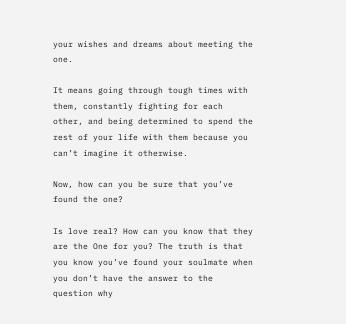your wishes and dreams about meeting the one.

It means going through tough times with them, constantly fighting for each other, and being determined to spend the rest of your life with them because you can’t imagine it otherwise.

Now, how can you be sure that you’ve found the one?

Is love real? How can you know that they are the One for you? The truth is that you know you’ve found your soulmate when you don’t have the answer to the question why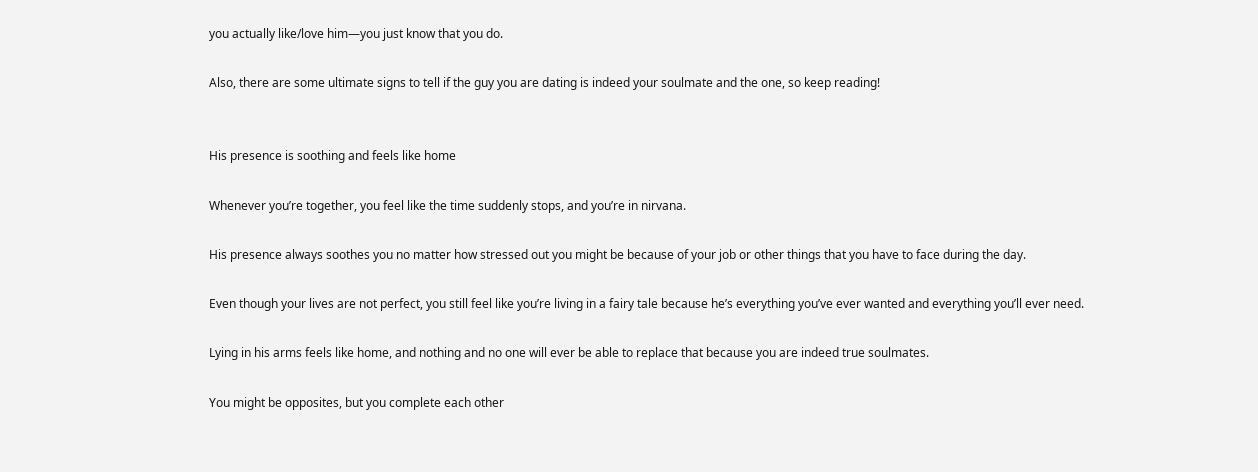you actually like/love him—you just know that you do.

Also, there are some ultimate signs to tell if the guy you are dating is indeed your soulmate and the one, so keep reading!


His presence is soothing and feels like home

Whenever you’re together, you feel like the time suddenly stops, and you’re in nirvana.

His presence always soothes you no matter how stressed out you might be because of your job or other things that you have to face during the day.

Even though your lives are not perfect, you still feel like you’re living in a fairy tale because he’s everything you’ve ever wanted and everything you’ll ever need.

Lying in his arms feels like home, and nothing and no one will ever be able to replace that because you are indeed true soulmates.

You might be opposites, but you complete each other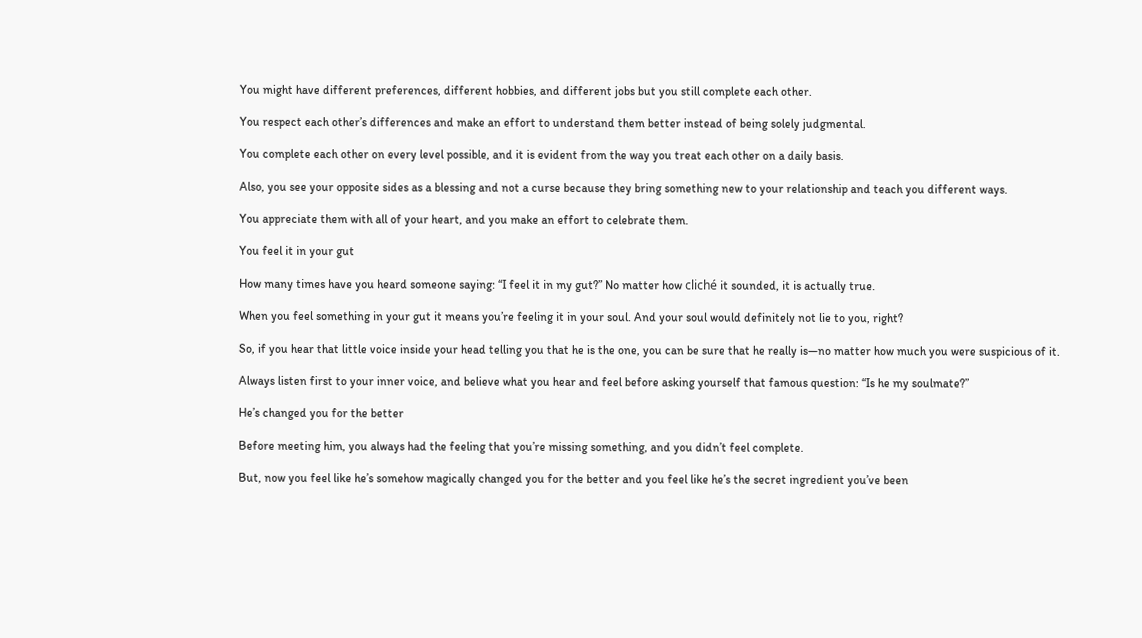You might have different preferences, different hobbies, and different jobs but you still complete each other.

You respect each other’s differences and make an effort to understand them better instead of being solely judgmental.

You complete each other on every level possible, and it is evident from the way you treat each other on a daily basis.

Also, you see your opposite sides as a blessing and not a curse because they bring something new to your relationship and teach you different ways.

You appreciate them with all of your heart, and you make an effort to celebrate them.

You feel it in your gut

How many times have you heard someone saying: “I feel it in my gut?” No matter how cliché it sounded, it is actually true.

When you feel something in your gut it means you’re feeling it in your soul. And your soul would definitely not lie to you, right?

So, if you hear that little voice inside your head telling you that he is the one, you can be sure that he really is—no matter how much you were suspicious of it.

Always listen first to your inner voice, and believe what you hear and feel before asking yourself that famous question: “Is he my soulmate?”

He’s changed you for the better

Before meeting him, you always had the feeling that you’re missing something, and you didn’t feel complete.

But, now you feel like he’s somehow magically changed you for the better and you feel like he’s the secret ingredient you’ve been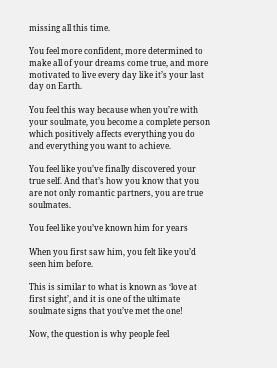missing all this time.

You feel more confident, more determined to make all of your dreams come true, and more motivated to live every day like it’s your last day on Earth.

You feel this way because when you’re with your soulmate, you become a complete person which positively affects everything you do and everything you want to achieve.

You feel like you’ve finally discovered your true self. And that’s how you know that you are not only romantic partners, you are true soulmates.

You feel like you’ve known him for years

When you first saw him, you felt like you’d seen him before.

This is similar to what is known as ‘love at first sight’, and it is one of the ultimate soulmate signs that you’ve met the one!

Now, the question is why people feel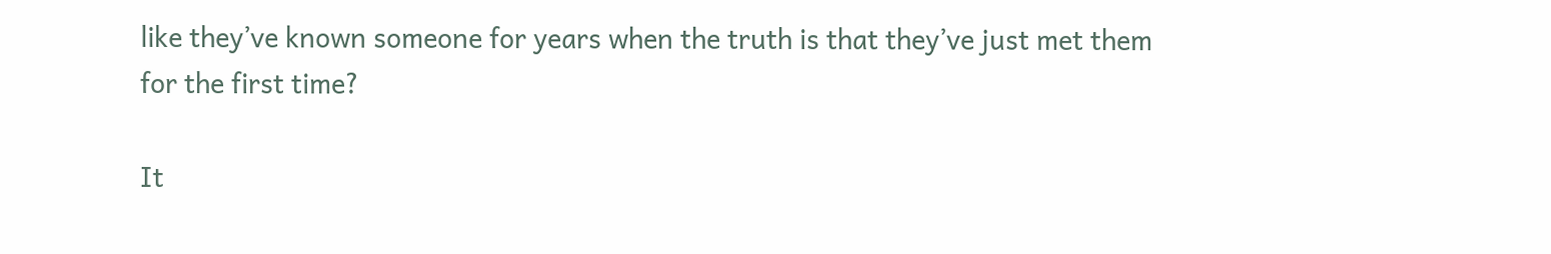like they’ve known someone for years when the truth is that they’ve just met them for the first time?

It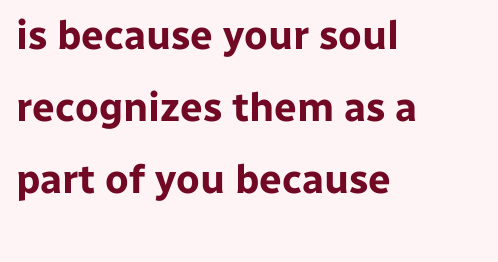is because your soul recognizes them as a part of you because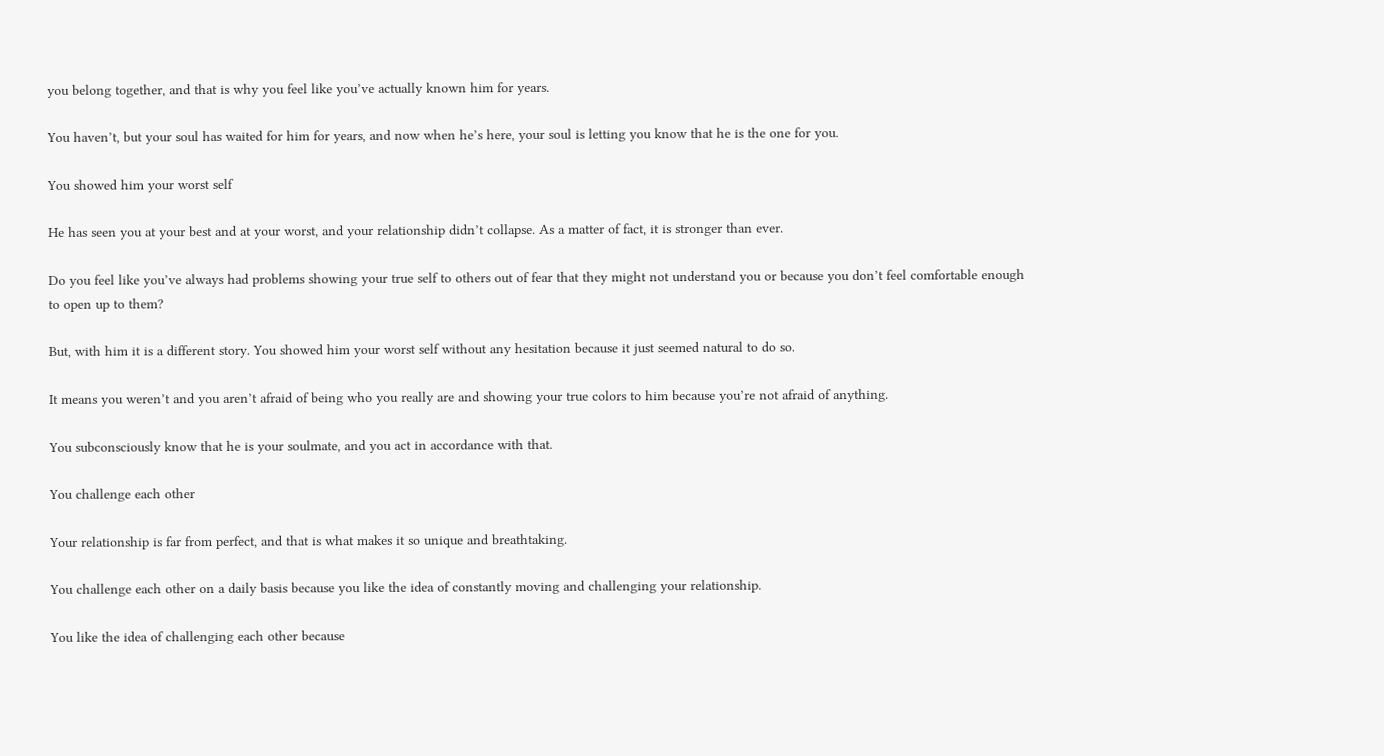you belong together, and that is why you feel like you’ve actually known him for years.

You haven’t, but your soul has waited for him for years, and now when he’s here, your soul is letting you know that he is the one for you.

You showed him your worst self

He has seen you at your best and at your worst, and your relationship didn’t collapse. As a matter of fact, it is stronger than ever.

Do you feel like you’ve always had problems showing your true self to others out of fear that they might not understand you or because you don’t feel comfortable enough to open up to them?

But, with him it is a different story. You showed him your worst self without any hesitation because it just seemed natural to do so.

It means you weren’t and you aren’t afraid of being who you really are and showing your true colors to him because you’re not afraid of anything.

You subconsciously know that he is your soulmate, and you act in accordance with that.

You challenge each other

Your relationship is far from perfect, and that is what makes it so unique and breathtaking.

You challenge each other on a daily basis because you like the idea of constantly moving and challenging your relationship.

You like the idea of challenging each other because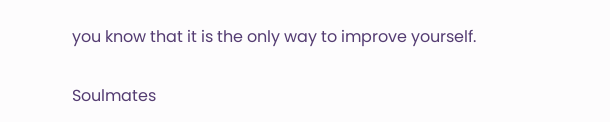you know that it is the only way to improve yourself.

Soulmates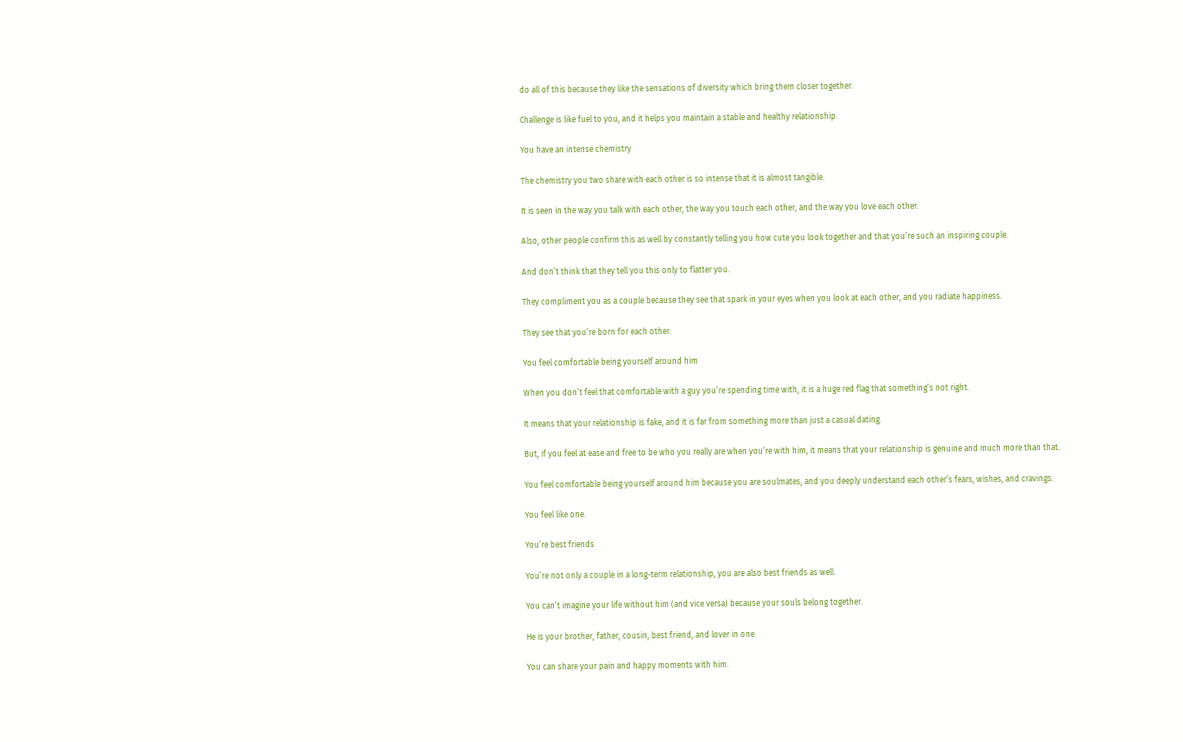do all of this because they like the sensations of diversity which bring them closer together.

Challenge is like fuel to you, and it helps you maintain a stable and healthy relationship.

You have an intense chemistry

The chemistry you two share with each other is so intense that it is almost tangible.

It is seen in the way you talk with each other, the way you touch each other, and the way you love each other.

Also, other people confirm this as well by constantly telling you how cute you look together and that you’re such an inspiring couple.

And don’t think that they tell you this only to flatter you.

They compliment you as a couple because they see that spark in your eyes when you look at each other, and you radiate happiness.

They see that you’re born for each other.

You feel comfortable being yourself around him

When you don’t feel that comfortable with a guy you’re spending time with, it is a huge red flag that something’s not right.

It means that your relationship is fake, and it is far from something more than just a casual dating.

But, if you feel at ease and free to be who you really are when you’re with him, it means that your relationship is genuine and much more than that.

You feel comfortable being yourself around him because you are soulmates, and you deeply understand each other’s fears, wishes, and cravings.

You feel like one.

You’re best friends

You’re not only a couple in a long-term relationship, you are also best friends as well.

You can’t imagine your life without him (and vice versa) because your souls belong together.

He is your brother, father, cousin, best friend, and lover in one.

You can share your pain and happy moments with him.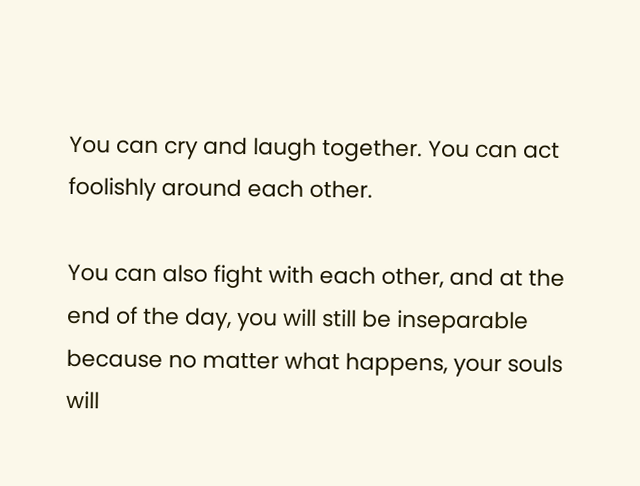You can cry and laugh together. You can act foolishly around each other.

You can also fight with each other, and at the end of the day, you will still be inseparable because no matter what happens, your souls will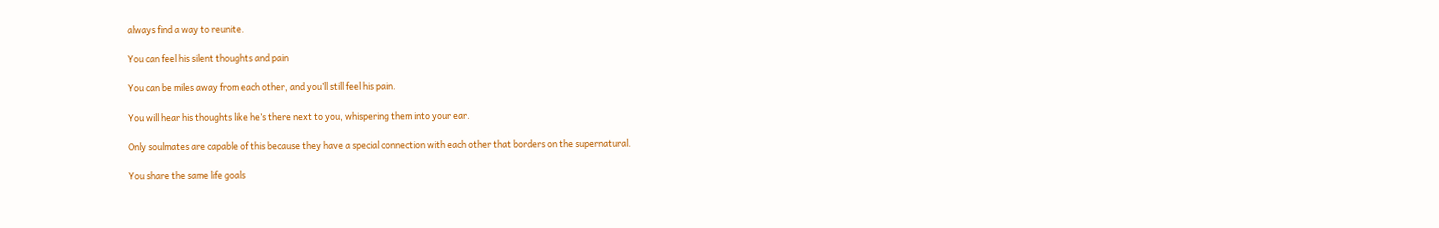always find a way to reunite.

You can feel his silent thoughts and pain

You can be miles away from each other, and you’ll still feel his pain.

You will hear his thoughts like he’s there next to you, whispering them into your ear.

Only soulmates are capable of this because they have a special connection with each other that borders on the supernatural.

You share the same life goals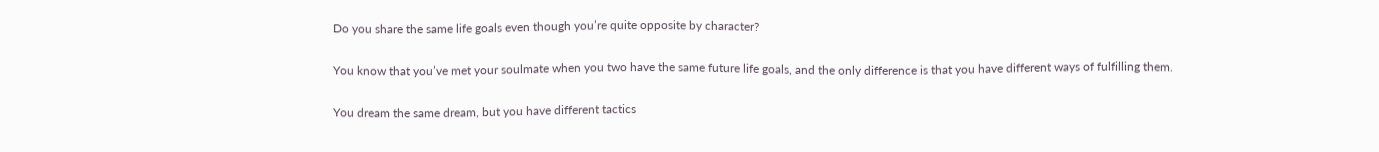Do you share the same life goals even though you’re quite opposite by character?

You know that you’ve met your soulmate when you two have the same future life goals, and the only difference is that you have different ways of fulfilling them.

You dream the same dream, but you have different tactics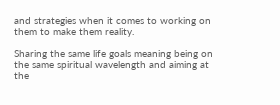and strategies when it comes to working on them to make them reality.

Sharing the same life goals meaning being on the same spiritual wavelength and aiming at the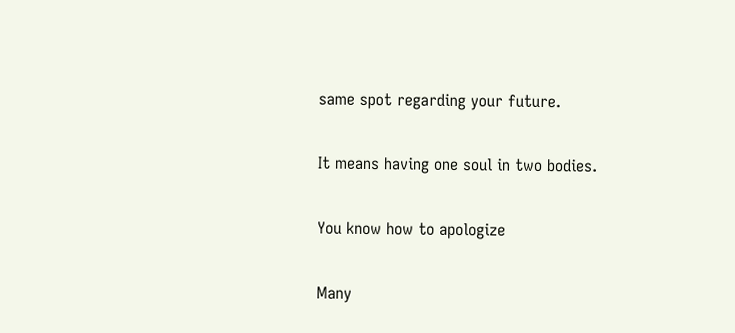same spot regarding your future.

It means having one soul in two bodies.

You know how to apologize

Many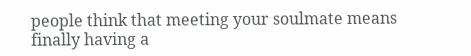people think that meeting your soulmate means finally having a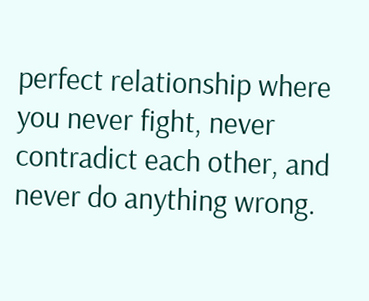perfect relationship where you never fight, never contradict each other, and never do anything wrong.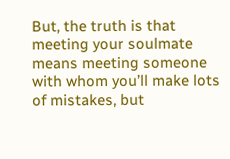But, the truth is that meeting your soulmate means meeting someone with whom you’ll make lots of mistakes, but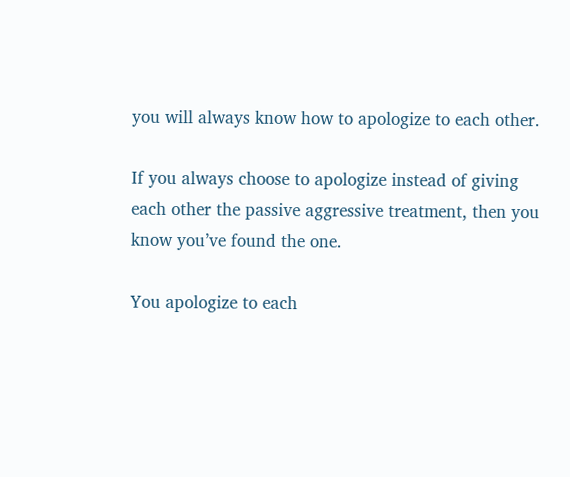you will always know how to apologize to each other.

If you always choose to apologize instead of giving each other the passive aggressive treatment, then you know you’ve found the one.

You apologize to each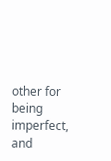other for being imperfect, and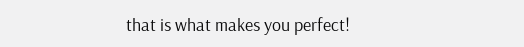that is what makes you perfect!